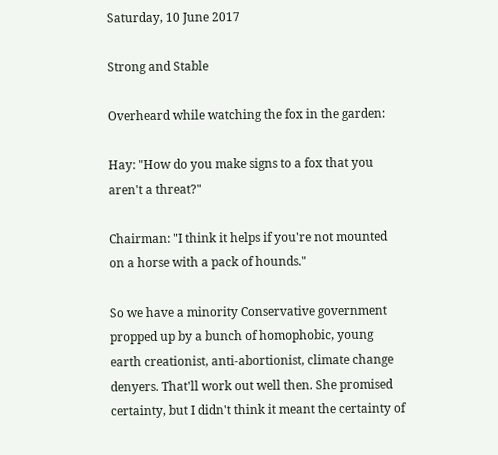Saturday, 10 June 2017

Strong and Stable

Overheard while watching the fox in the garden:

Hay: "How do you make signs to a fox that you aren't a threat?"

Chairman: "I think it helps if you're not mounted on a horse with a pack of hounds."

So we have a minority Conservative government propped up by a bunch of homophobic, young earth creationist, anti-abortionist, climate change denyers. That'll work out well then. She promised certainty, but I didn't think it meant the certainty of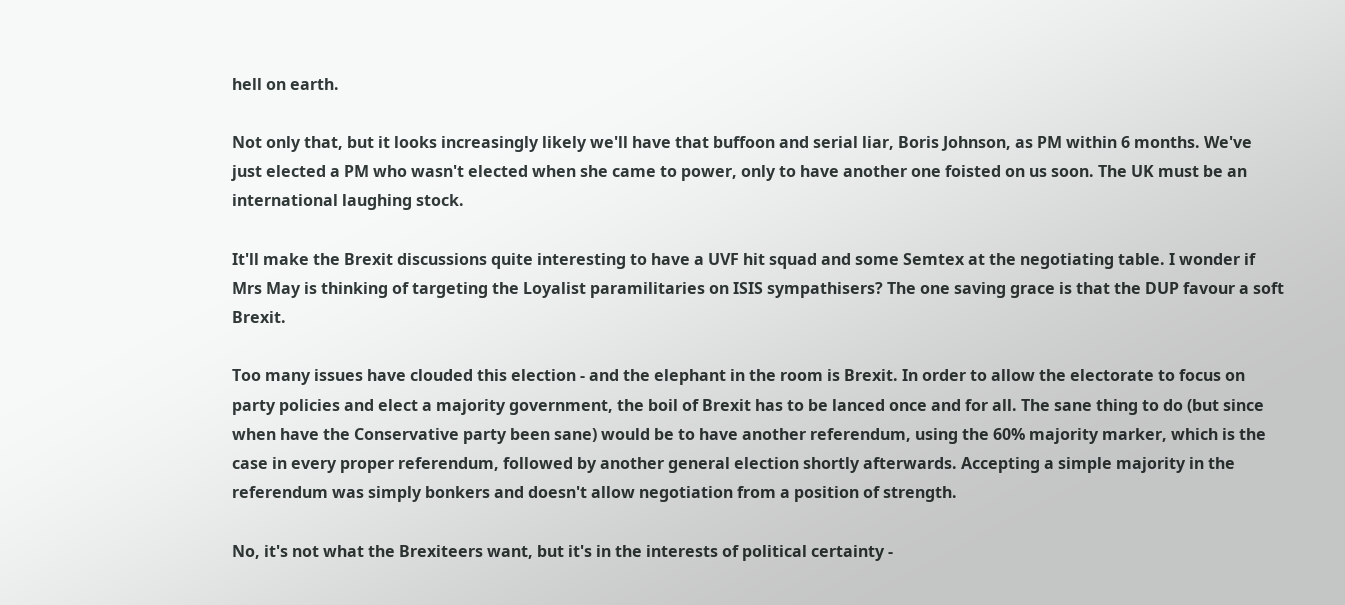hell on earth.

Not only that, but it looks increasingly likely we'll have that buffoon and serial liar, Boris Johnson, as PM within 6 months. We've just elected a PM who wasn't elected when she came to power, only to have another one foisted on us soon. The UK must be an international laughing stock.

It'll make the Brexit discussions quite interesting to have a UVF hit squad and some Semtex at the negotiating table. I wonder if Mrs May is thinking of targeting the Loyalist paramilitaries on ISIS sympathisers? The one saving grace is that the DUP favour a soft Brexit.

Too many issues have clouded this election - and the elephant in the room is Brexit. In order to allow the electorate to focus on party policies and elect a majority government, the boil of Brexit has to be lanced once and for all. The sane thing to do (but since when have the Conservative party been sane) would be to have another referendum, using the 60% majority marker, which is the case in every proper referendum, followed by another general election shortly afterwards. Accepting a simple majority in the referendum was simply bonkers and doesn't allow negotiation from a position of strength.

No, it's not what the Brexiteers want, but it's in the interests of political certainty -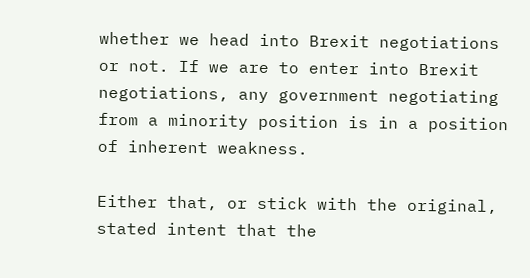whether we head into Brexit negotiations or not. If we are to enter into Brexit negotiations, any government negotiating from a minority position is in a position of inherent weakness.

Either that, or stick with the original, stated intent that the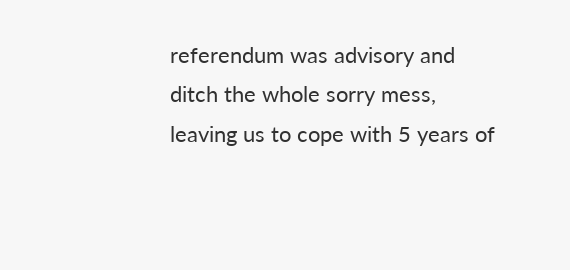referendum was advisory and ditch the whole sorry mess, leaving us to cope with 5 years of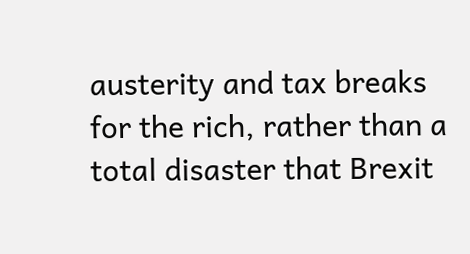austerity and tax breaks for the rich, rather than a total disaster that Brexit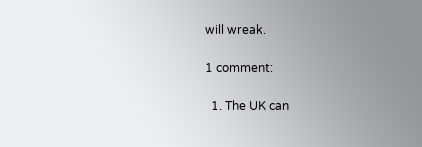will wreak.

1 comment:

  1. The UK can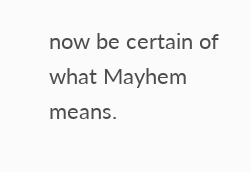now be certain of what Mayhem means.